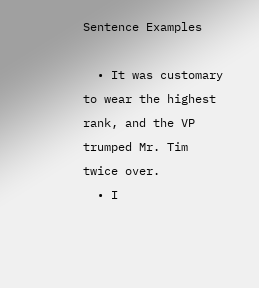Sentence Examples

  • It was customary to wear the highest rank, and the VP trumped Mr. Tim twice over.
  • I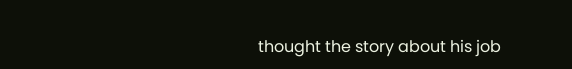thought the story about his job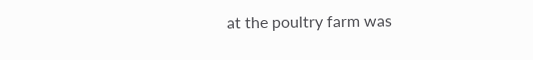at the poultry farm was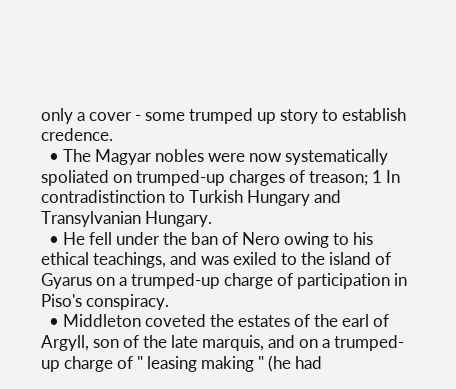only a cover - some trumped up story to establish credence.
  • The Magyar nobles were now systematically spoliated on trumped-up charges of treason; 1 In contradistinction to Turkish Hungary and Transylvanian Hungary.
  • He fell under the ban of Nero owing to his ethical teachings, and was exiled to the island of Gyarus on a trumped-up charge of participation in Piso's conspiracy.
  • Middleton coveted the estates of the earl of Argyll, son of the late marquis, and on a trumped-up charge of " leasing making " (he had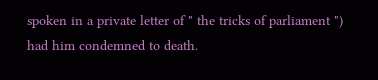spoken in a private letter of " the tricks of parliament ") had him condemned to death.